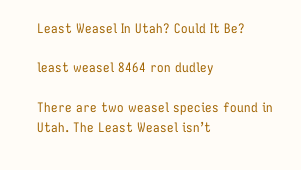Least Weasel In Utah? Could It Be?

least weasel 8464 ron dudley

There are two weasel species found in Utah. The Least Weasel isn’t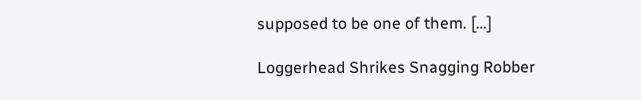supposed to be one of them. […]

Loggerhead Shrikes Snagging Robber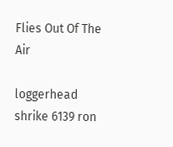Flies Out Of The Air

loggerhead shrike 6139 ron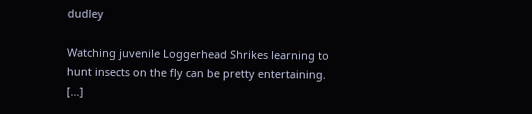dudley

Watching juvenile Loggerhead Shrikes learning to hunt insects on the fly can be pretty entertaining. […]